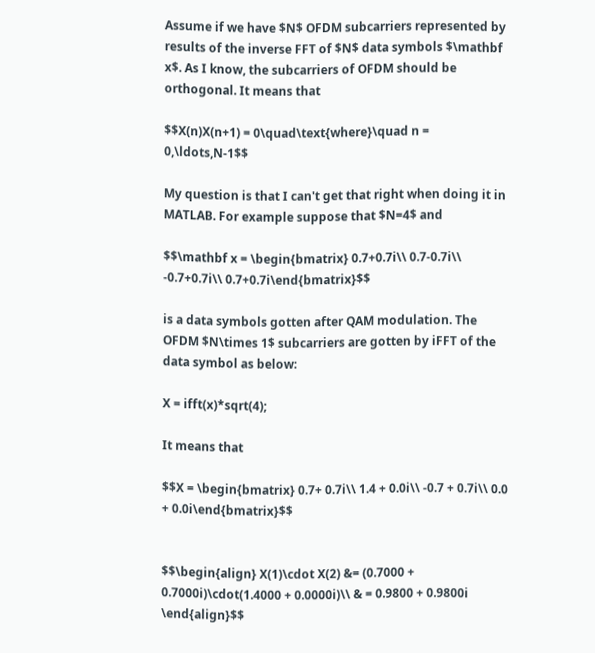Assume if we have $N$ OFDM subcarriers represented by results of the inverse FFT of $N$ data symbols $\mathbf x$. As I know, the subcarriers of OFDM should be orthogonal. It means that

$$X(n)X(n+1) = 0\quad\text{where}\quad n = 0,\ldots,N-1$$

My question is that I can't get that right when doing it in MATLAB. For example suppose that $N=4$ and

$$\mathbf x = \begin{bmatrix} 0.7+0.7i\\ 0.7-0.7i\\ -0.7+0.7i\\ 0.7+0.7i\end{bmatrix}$$

is a data symbols gotten after QAM modulation. The OFDM $N\times 1$ subcarriers are gotten by iFFT of the data symbol as below:

X = ifft(x)*sqrt(4);

It means that

$$X = \begin{bmatrix} 0.7+ 0.7i\\ 1.4 + 0.0i\\ -0.7 + 0.7i\\ 0.0 + 0.0i\end{bmatrix}$$


$$\begin{align} X(1)\cdot X(2) &= (0.7000 + 0.7000i)\cdot(1.4000 + 0.0000i)\\ & = 0.9800 + 0.9800i \end{align}$$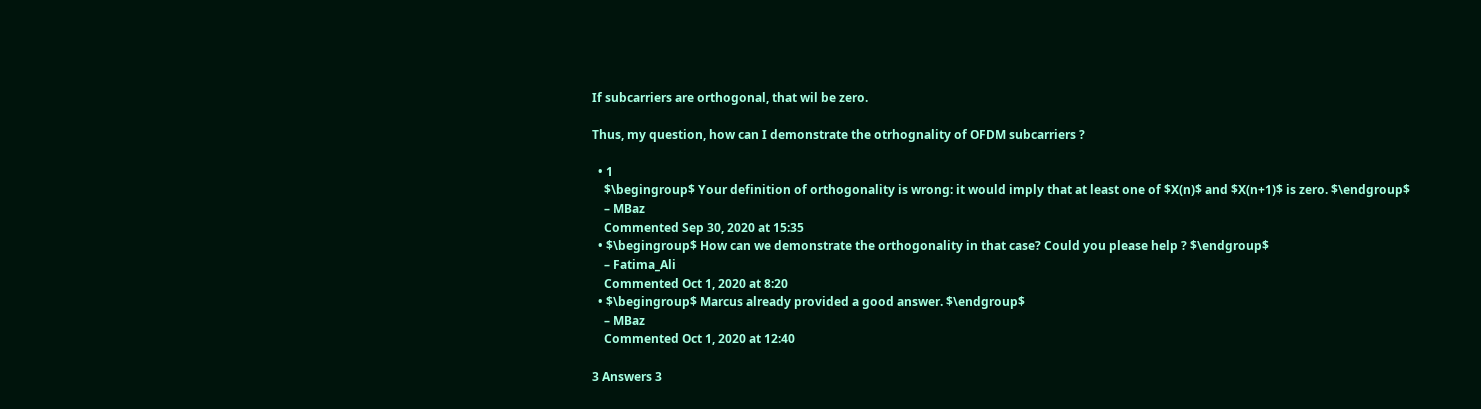If subcarriers are orthogonal, that wil be zero.

Thus, my question, how can I demonstrate the otrhognality of OFDM subcarriers ?

  • 1
    $\begingroup$ Your definition of orthogonality is wrong: it would imply that at least one of $X(n)$ and $X(n+1)$ is zero. $\endgroup$
    – MBaz
    Commented Sep 30, 2020 at 15:35
  • $\begingroup$ How can we demonstrate the orthogonality in that case? Could you please help ? $\endgroup$
    – Fatima_Ali
    Commented Oct 1, 2020 at 8:20
  • $\begingroup$ Marcus already provided a good answer. $\endgroup$
    – MBaz
    Commented Oct 1, 2020 at 12:40

3 Answers 3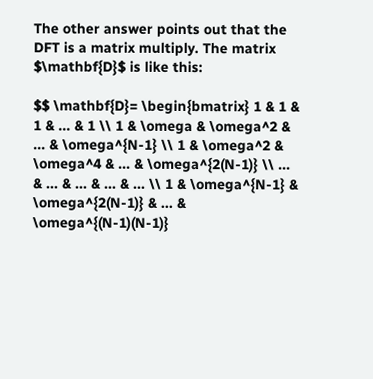The other answer points out that the DFT is a matrix multiply. The matrix $\mathbf{D}$ is like this:

$$ \mathbf{D}= \begin{bmatrix} 1 & 1 & 1 & ... & 1 \\ 1 & \omega & \omega^2 & ... & \omega^{N-1} \\ 1 & \omega^2 & \omega^4 & ... & \omega^{2(N-1)} \\ ... & ... & ... & ... & ... \\ 1 & \omega^{N-1} & \omega^{2(N-1)} & ... & \omega^{(N-1)(N-1)}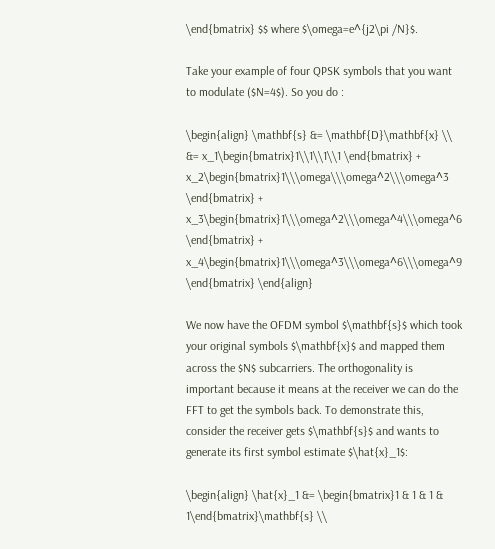\end{bmatrix} $$ where $\omega=e^{j2\pi /N}$.

Take your example of four QPSK symbols that you want to modulate ($N=4$). So you do :

\begin{align} \mathbf{s} &= \mathbf{D}\mathbf{x} \\ &= x_1\begin{bmatrix}1\\1\\1\\1 \end{bmatrix} + x_2\begin{bmatrix}1\\\omega\\\omega^2\\\omega^3 \end{bmatrix} + x_3\begin{bmatrix}1\\\omega^2\\\omega^4\\\omega^6 \end{bmatrix} + x_4\begin{bmatrix}1\\\omega^3\\\omega^6\\\omega^9 \end{bmatrix} \end{align}

We now have the OFDM symbol $\mathbf{s}$ which took your original symbols $\mathbf{x}$ and mapped them across the $N$ subcarriers. The orthogonality is important because it means at the receiver we can do the FFT to get the symbols back. To demonstrate this, consider the receiver gets $\mathbf{s}$ and wants to generate its first symbol estimate $\hat{x}_1$:

\begin{align} \hat{x}_1 &= \begin{bmatrix}1 & 1 & 1 & 1\end{bmatrix}\mathbf{s} \\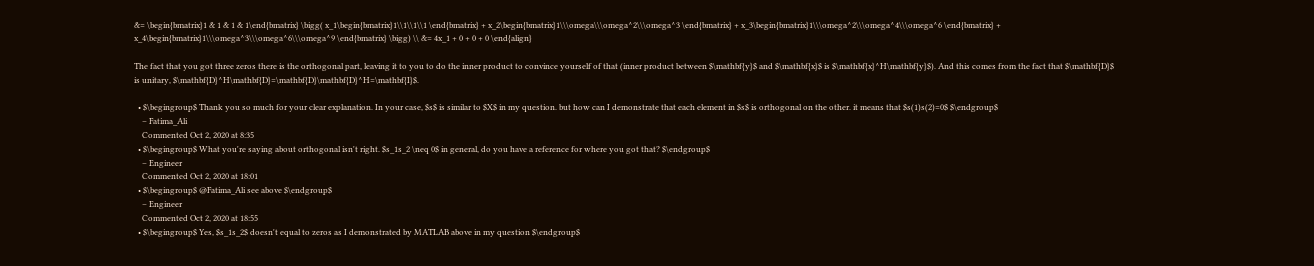&= \begin{bmatrix}1 & 1 & 1 & 1\end{bmatrix} \bigg( x_1\begin{bmatrix}1\\1\\1\\1 \end{bmatrix} + x_2\begin{bmatrix}1\\\omega\\\omega^2\\\omega^3 \end{bmatrix} + x_3\begin{bmatrix}1\\\omega^2\\\omega^4\\\omega^6 \end{bmatrix} + x_4\begin{bmatrix}1\\\omega^3\\\omega^6\\\omega^9 \end{bmatrix} \bigg) \\ &= 4x_1 + 0 + 0 + 0 \end{align}

The fact that you got three zeros there is the orthogonal part, leaving it to you to do the inner product to convince yourself of that (inner product between $\mathbf{y}$ and $\mathbf{x}$ is $\mathbf{x}^H\mathbf{y}$). And this comes from the fact that $\mathbf{D}$ is unitary, $\mathbf{D}^H\mathbf{D}=\mathbf{D}\mathbf{D}^H=\mathbf{I}$.

  • $\begingroup$ Thank you so much for your clear explanation. In your case, $s$ is similar to $X$ in my question. but how can I demonstrate that each element in $s$ is orthogonal on the other. it means that $s(1)s(2)=0$ $\endgroup$
    – Fatima_Ali
    Commented Oct 2, 2020 at 8:35
  • $\begingroup$ What you're saying about orthogonal isn't right. $s_1s_2 \neq 0$ in general, do you have a reference for where you got that? $\endgroup$
    – Engineer
    Commented Oct 2, 2020 at 18:01
  • $\begingroup$ @Fatima_Ali see above $\endgroup$
    – Engineer
    Commented Oct 2, 2020 at 18:55
  • $\begingroup$ Yes, $s_1s_2$ doesn't equal to zeros as I demonstrated by MATLAB above in my question $\endgroup$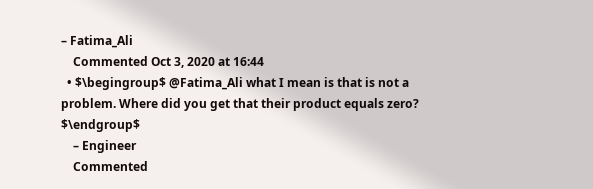– Fatima_Ali
    Commented Oct 3, 2020 at 16:44
  • $\begingroup$ @Fatima_Ali what I mean is that is not a problem. Where did you get that their product equals zero? $\endgroup$
    – Engineer
    Commented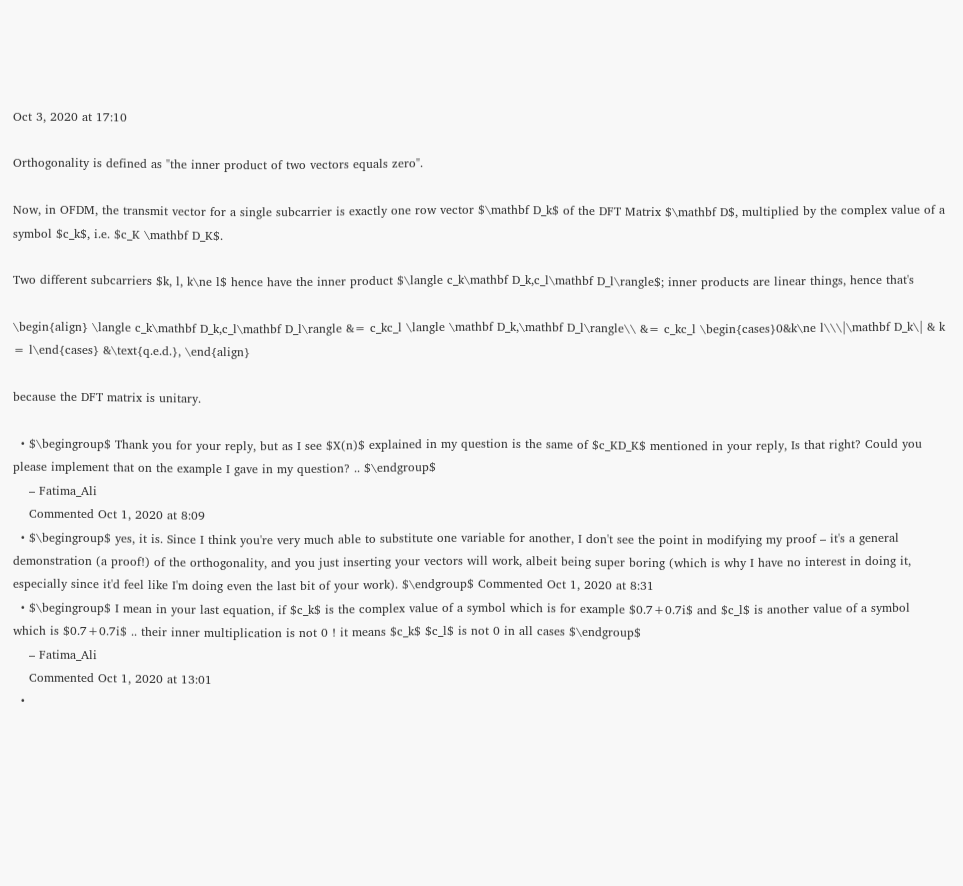Oct 3, 2020 at 17:10

Orthogonality is defined as "the inner product of two vectors equals zero".

Now, in OFDM, the transmit vector for a single subcarrier is exactly one row vector $\mathbf D_k$ of the DFT Matrix $\mathbf D$, multiplied by the complex value of a symbol $c_k$, i.e. $c_K \mathbf D_K$.

Two different subcarriers $k, l, k\ne l$ hence have the inner product $\langle c_k\mathbf D_k,c_l\mathbf D_l\rangle$; inner products are linear things, hence that's

\begin{align} \langle c_k\mathbf D_k,c_l\mathbf D_l\rangle &= c_kc_l \langle \mathbf D_k,\mathbf D_l\rangle\\ &= c_kc_l \begin{cases}0&k\ne l\\\|\mathbf D_k\| & k = l\end{cases} &\text{q.e.d.}, \end{align}

because the DFT matrix is unitary.

  • $\begingroup$ Thank you for your reply, but as I see $X(n)$ explained in my question is the same of $c_KD_K$ mentioned in your reply, Is that right? Could you please implement that on the example I gave in my question? .. $\endgroup$
    – Fatima_Ali
    Commented Oct 1, 2020 at 8:09
  • $\begingroup$ yes, it is. Since I think you're very much able to substitute one variable for another, I don't see the point in modifying my proof – it's a general demonstration (a proof!) of the orthogonality, and you just inserting your vectors will work, albeit being super boring (which is why I have no interest in doing it, especially since it'd feel like I'm doing even the last bit of your work). $\endgroup$ Commented Oct 1, 2020 at 8:31
  • $\begingroup$ I mean in your last equation, if $c_k$ is the complex value of a symbol which is for example $0.7+0.7i$ and $c_l$ is another value of a symbol which is $0.7+0.7i$ .. their inner multiplication is not 0 ! it means $c_k$ $c_l$ is not 0 in all cases $\endgroup$
    – Fatima_Ali
    Commented Oct 1, 2020 at 13:01
  •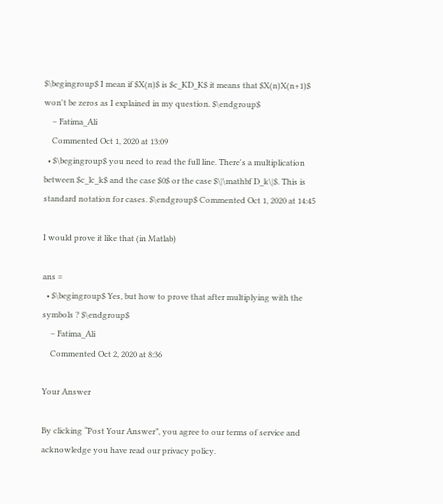$\begingroup$ I mean if $X(n)$ is $c_KD_K$ it means that $X(n)X(n+1)$ won't be zeros as I explained in my question. $\endgroup$
    – Fatima_Ali
    Commented Oct 1, 2020 at 13:09
  • $\begingroup$ you need to read the full line. There's a multiplication between $c_lc_k$ and the case $0$ or the case $\|\mathbf D_k\|$. This is standard notation for cases. $\endgroup$ Commented Oct 1, 2020 at 14:45

I would prove it like that (in Matlab)

ans =
  • $\begingroup$ Yes, but how to prove that after multiplying with the symbols ? $\endgroup$
    – Fatima_Ali
    Commented Oct 2, 2020 at 8:36

Your Answer

By clicking “Post Your Answer”, you agree to our terms of service and acknowledge you have read our privacy policy.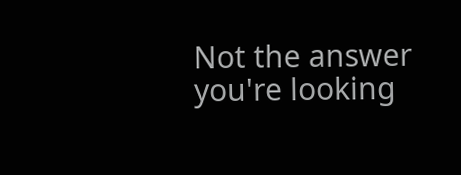Not the answer you're looking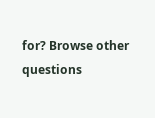for? Browse other questions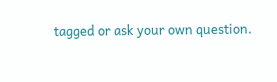tagged or ask your own question.